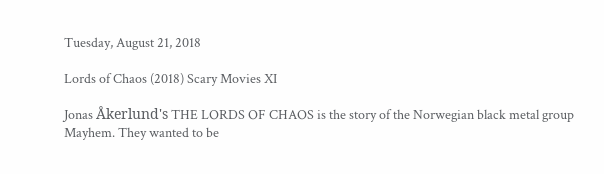Tuesday, August 21, 2018

Lords of Chaos (2018) Scary Movies XI

Jonas Åkerlund's THE LORDS OF CHAOS is the story of the Norwegian black metal group Mayhem. They wanted to be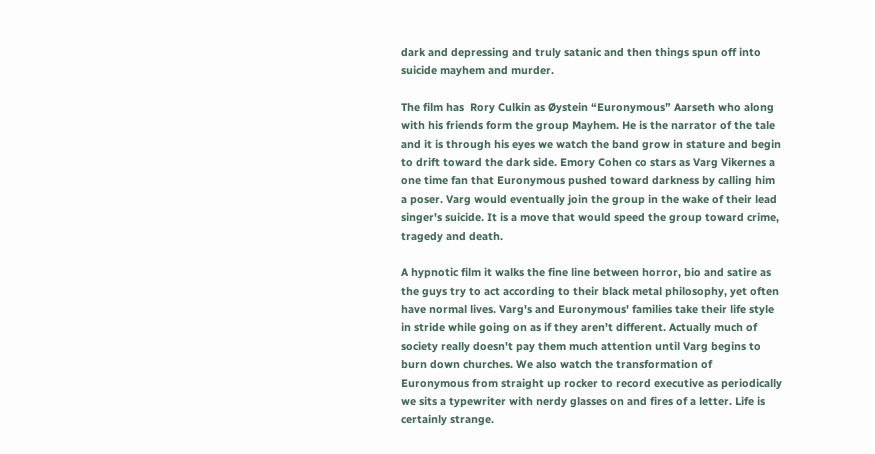dark and depressing and truly satanic and then things spun off into suicide mayhem and murder.

The film has  Rory Culkin as Øystein “Euronymous” Aarseth who along with his friends form the group Mayhem. He is the narrator of the tale and it is through his eyes we watch the band grow in stature and begin to drift toward the dark side. Emory Cohen co stars as Varg Vikernes a one time fan that Euronymous pushed toward darkness by calling him a poser. Varg would eventually join the group in the wake of their lead singer's suicide. It is a move that would speed the group toward crime, tragedy and death.

A hypnotic film it walks the fine line between horror, bio and satire as the guys try to act according to their black metal philosophy, yet often have normal lives. Varg's and Euronymous' families take their life style in stride while going on as if they aren't different. Actually much of society really doesn't pay them much attention until Varg begins to burn down churches. We also watch the transformation of  Euronymous from straight up rocker to record executive as periodically we sits a typewriter with nerdy glasses on and fires of a letter. Life is certainly strange.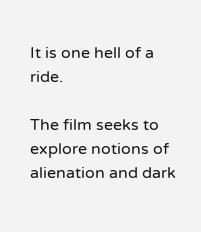It is one hell of a ride.

The film seeks to explore notions of alienation and dark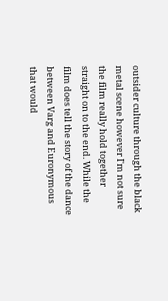outsider culture through the black metal scene however I'm not sure the film really hold together straight on to the end. While the film does tell the story of the dance between Varg and Euronymous that would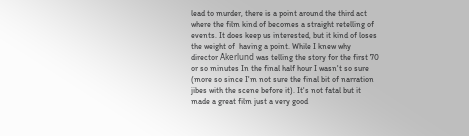lead to murder, there is a point around the third act where the film kind of becomes a straight retelling of events. It does keep us interested, but it kind of loses the weight of  having a point. While I knew why director Åkerlund was telling the story for the first 70 or so minutes In the final half hour I wasn't so sure (more so since I'm not sure the final bit of narration jibes with the scene before it). It's not fatal but it made a great film just a very good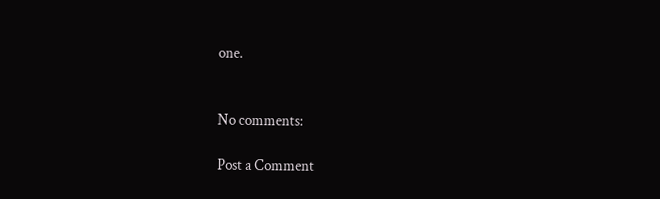one.


No comments:

Post a Comment